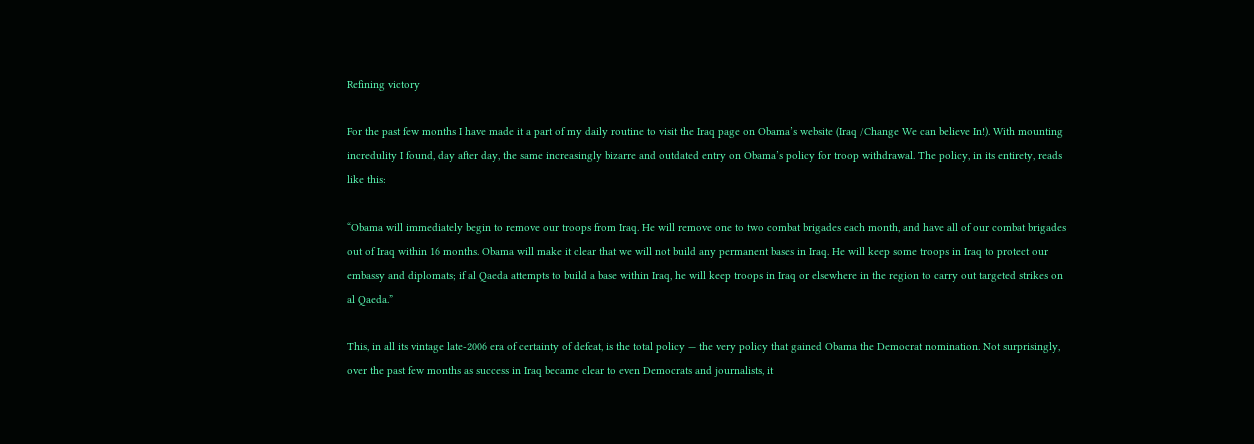Refining victory

For the past few months I have made it a part of my daily routine to visit the Iraq page on Obama’s website (Iraq /Change We can believe In!). With mounting incredulity I found, day after day, the same increasingly bizarre and outdated entry on Obama’s policy for troop withdrawal. The policy, in its entirety, reads like this:

“Obama will immediately begin to remove our troops from Iraq. He will remove one to two combat brigades each month, and have all of our combat brigades out of Iraq within 16 months. Obama will make it clear that we will not build any permanent bases in Iraq. He will keep some troops in Iraq to protect our embassy and diplomats; if al Qaeda attempts to build a base within Iraq, he will keep troops in Iraq or elsewhere in the region to carry out targeted strikes on al Qaeda.”

This, in all its vintage late-2006 era of certainty of defeat, is the total policy — the very policy that gained Obama the Democrat nomination. Not surprisingly, over the past few months as success in Iraq became clear to even Democrats and journalists, it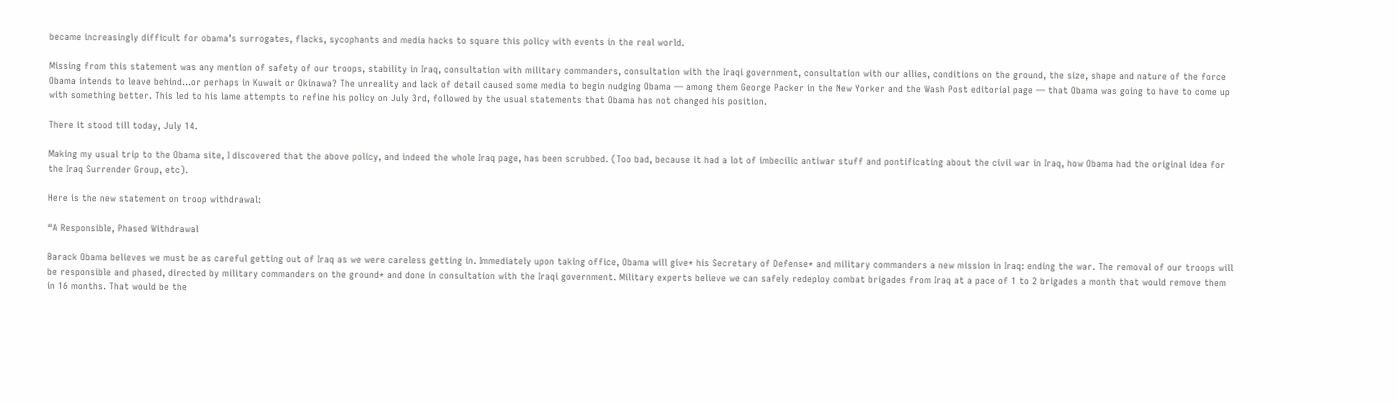became increasingly difficult for obama’s surrogates, flacks, sycophants and media hacks to square this policy with events in the real world.

Missing from this statement was any mention of safety of our troops, stability in Iraq, consultation with military commanders, consultation with the Iraqi government, consultation with our allies, conditions on the ground, the size, shape and nature of the force Obama intends to leave behind…or perhaps in Kuwait or Okinawa? The unreality and lack of detail caused some media to begin nudging Obama — among them George Packer in the New Yorker and the Wash Post editorial page — that Obama was going to have to come up with something better. This led to his lame attempts to refine his policy on July 3rd, followed by the usual statements that Obama has not changed his position.

There it stood till today, July 14.

Making my usual trip to the Obama site, I discovered that the above policy, and indeed the whole Iraq page, has been scrubbed. (Too bad, because it had a lot of imbecilic antiwar stuff and pontificating about the civil war in Iraq, how Obama had the original idea for the Iraq Surrender Group, etc).

Here is the new statement on troop withdrawal:

“A Responsible, Phased Withdrawal

Barack Obama believes we must be as careful getting out of Iraq as we were careless getting in. Immediately upon taking office, Obama will give* his Secretary of Defense* and military commanders a new mission in Iraq: ending the war. The removal of our troops will be responsible and phased, directed by military commanders on the ground* and done in consultation with the Iraqi government. Military experts believe we can safely redeploy combat brigades from Iraq at a pace of 1 to 2 brigades a month that would remove them in 16 months. That would be the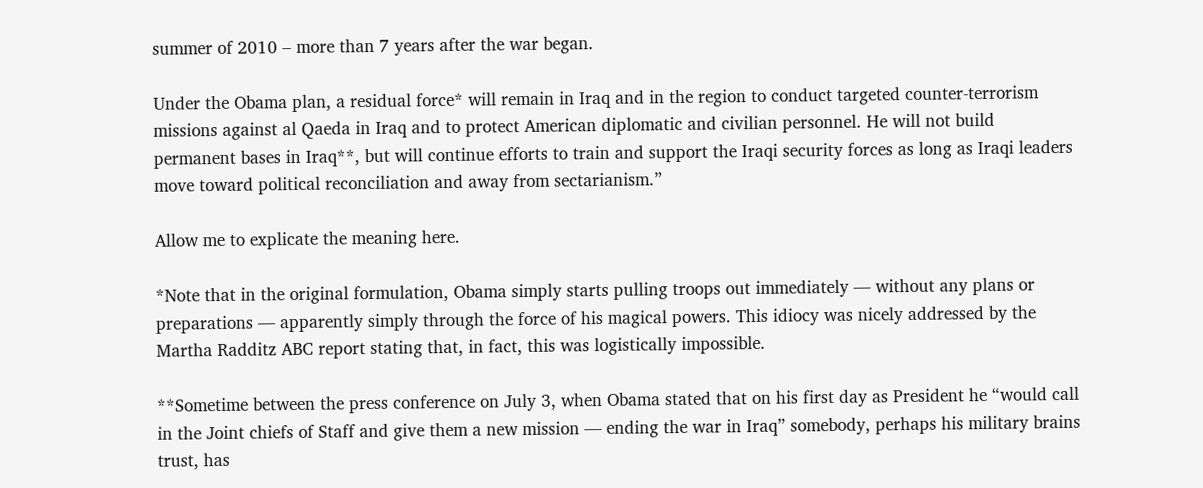summer of 2010 – more than 7 years after the war began.

Under the Obama plan, a residual force* will remain in Iraq and in the region to conduct targeted counter-terrorism missions against al Qaeda in Iraq and to protect American diplomatic and civilian personnel. He will not build permanent bases in Iraq**, but will continue efforts to train and support the Iraqi security forces as long as Iraqi leaders move toward political reconciliation and away from sectarianism.”

Allow me to explicate the meaning here.

*Note that in the original formulation, Obama simply starts pulling troops out immediately — without any plans or preparations — apparently simply through the force of his magical powers. This idiocy was nicely addressed by the Martha Radditz ABC report stating that, in fact, this was logistically impossible.

**Sometime between the press conference on July 3, when Obama stated that on his first day as President he “would call in the Joint chiefs of Staff and give them a new mission — ending the war in Iraq” somebody, perhaps his military brains trust, has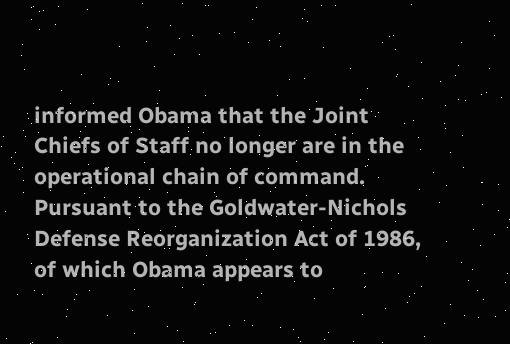informed Obama that the Joint Chiefs of Staff no longer are in the operational chain of command. Pursuant to the Goldwater-Nichols Defense Reorganization Act of 1986, of which Obama appears to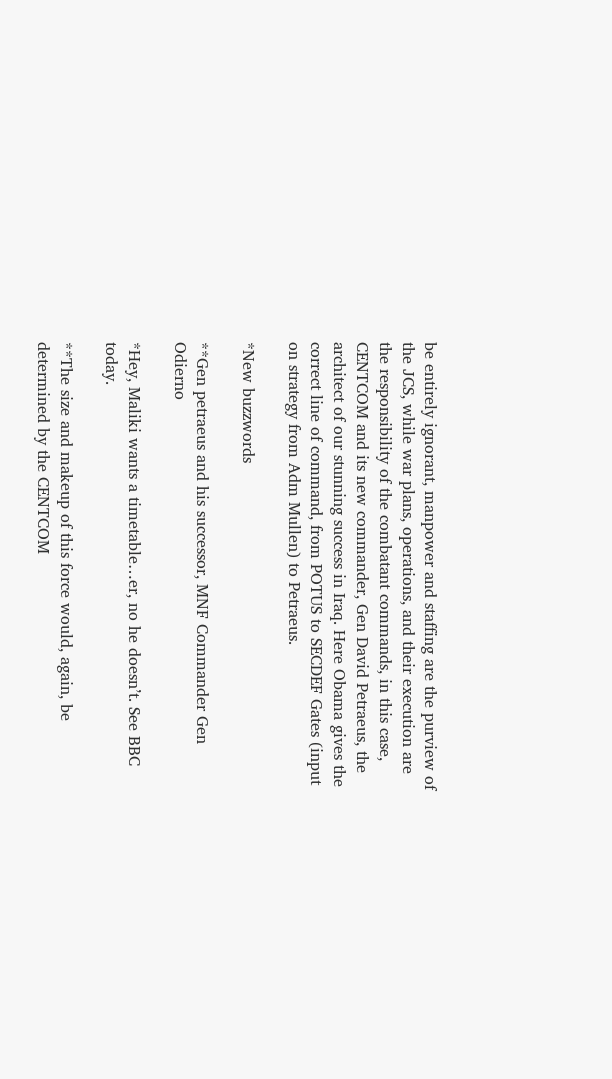be entirely ignorant, manpower and staffing are the purview of the JCS, while war plans, operations, and their execution are the responsibility of the combatant commands, in this case, CENTCOM and its new commander, Gen David Petraeus, the architect of our stunning success in Iraq. Here Obama gives the correct line of command, from POTUS to SECDEF Gates (input on strategy from Adm Mullen) to Petraeus.

*New buzzwords

**Gen petraeus and his successor, MNF Commander Gen Odierno

*Hey, Maliki wants a timetable…er, no he doesn’t. See BBC today.

**The size and makeup of this force would, again, be determined by the CENTCOM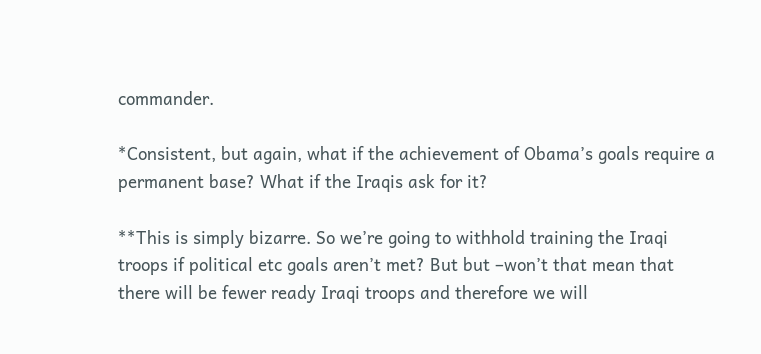commander.

*Consistent, but again, what if the achievement of Obama’s goals require a permanent base? What if the Iraqis ask for it?

**This is simply bizarre. So we’re going to withhold training the Iraqi troops if political etc goals aren’t met? But but –won’t that mean that there will be fewer ready Iraqi troops and therefore we will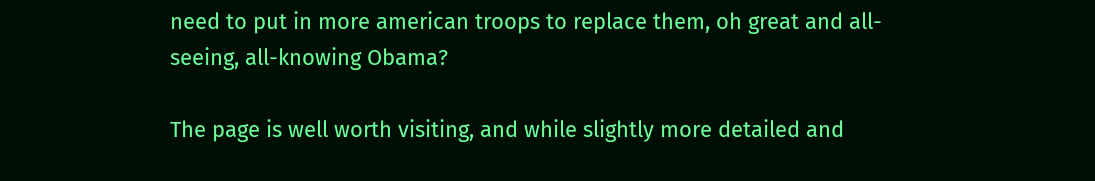need to put in more american troops to replace them, oh great and all-seeing, all-knowing Obama?

The page is well worth visiting, and while slightly more detailed and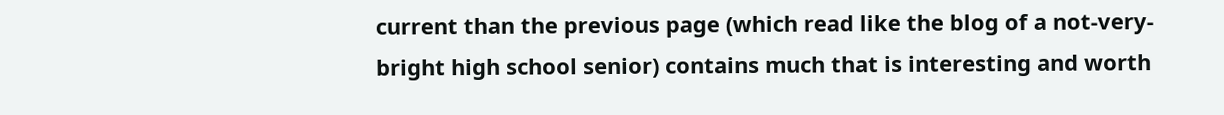current than the previous page (which read like the blog of a not-very-bright high school senior) contains much that is interesting and worth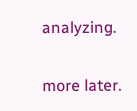analyzing.

more later.